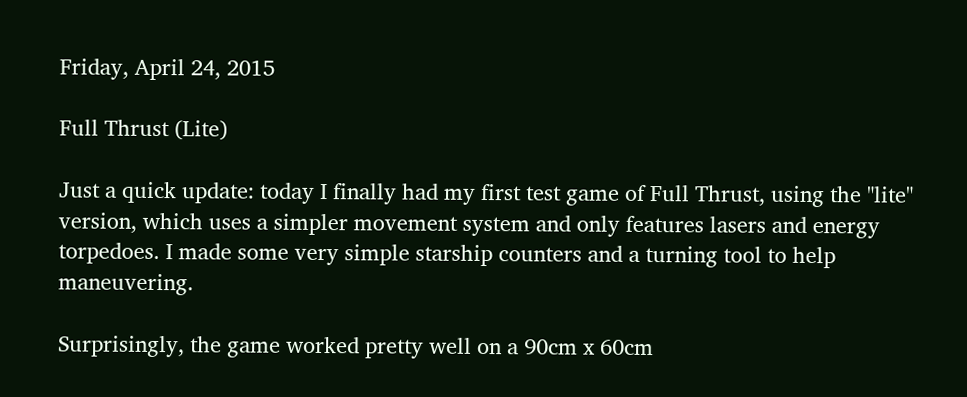Friday, April 24, 2015

Full Thrust (Lite)

Just a quick update: today I finally had my first test game of Full Thrust, using the "lite" version, which uses a simpler movement system and only features lasers and energy torpedoes. I made some very simple starship counters and a turning tool to help maneuvering.

Surprisingly, the game worked pretty well on a 90cm x 60cm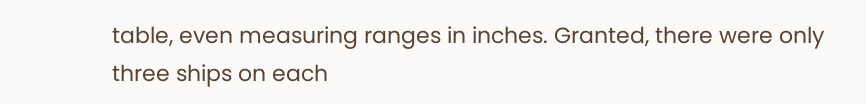table, even measuring ranges in inches. Granted, there were only three ships on each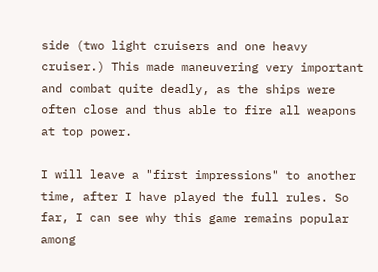side (two light cruisers and one heavy cruiser.) This made maneuvering very important and combat quite deadly, as the ships were often close and thus able to fire all weapons at top power.

I will leave a "first impressions" to another time, after I have played the full rules. So far, I can see why this game remains popular among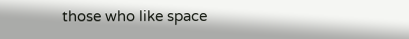those who like space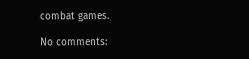combat games.

No comments: